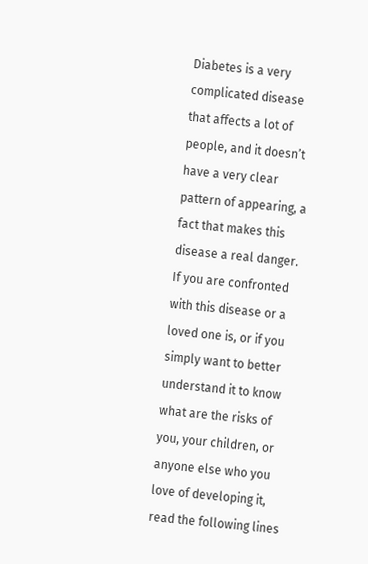Diabetes is a very complicated disease that affects a lot of people, and it doesn’t have a very clear pattern of appearing, a fact that makes this disease a real danger. If you are confronted with this disease or a loved one is, or if you simply want to better understand it to know what are the risks of you, your children, or anyone else who you love of developing it, read the following lines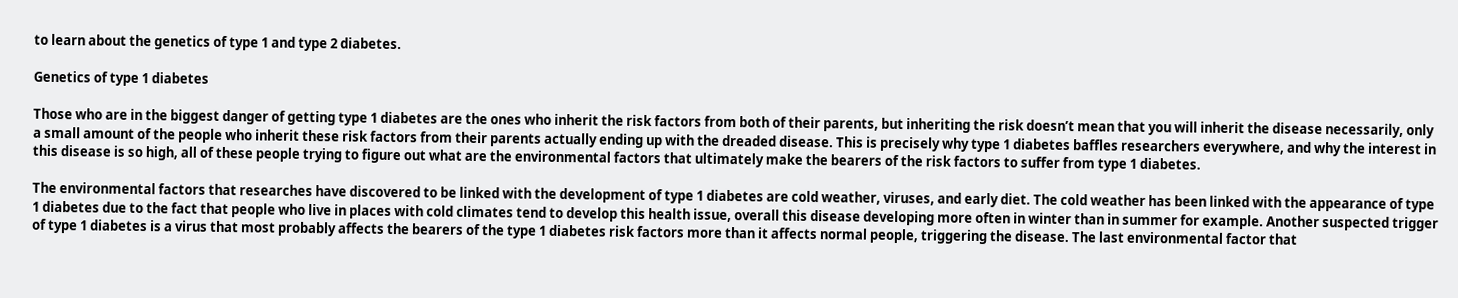to learn about the genetics of type 1 and type 2 diabetes.

Genetics of type 1 diabetes

Those who are in the biggest danger of getting type 1 diabetes are the ones who inherit the risk factors from both of their parents, but inheriting the risk doesn’t mean that you will inherit the disease necessarily, only a small amount of the people who inherit these risk factors from their parents actually ending up with the dreaded disease. This is precisely why type 1 diabetes baffles researchers everywhere, and why the interest in this disease is so high, all of these people trying to figure out what are the environmental factors that ultimately make the bearers of the risk factors to suffer from type 1 diabetes.

The environmental factors that researches have discovered to be linked with the development of type 1 diabetes are cold weather, viruses, and early diet. The cold weather has been linked with the appearance of type 1 diabetes due to the fact that people who live in places with cold climates tend to develop this health issue, overall this disease developing more often in winter than in summer for example. Another suspected trigger of type 1 diabetes is a virus that most probably affects the bearers of the type 1 diabetes risk factors more than it affects normal people, triggering the disease. The last environmental factor that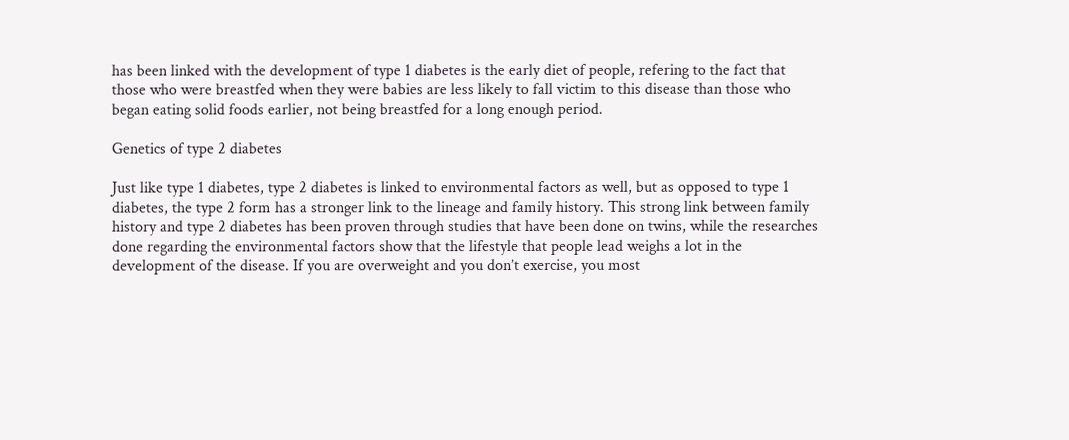has been linked with the development of type 1 diabetes is the early diet of people, refering to the fact that those who were breastfed when they were babies are less likely to fall victim to this disease than those who began eating solid foods earlier, not being breastfed for a long enough period.

Genetics of type 2 diabetes

Just like type 1 diabetes, type 2 diabetes is linked to environmental factors as well, but as opposed to type 1 diabetes, the type 2 form has a stronger link to the lineage and family history. This strong link between family history and type 2 diabetes has been proven through studies that have been done on twins, while the researches done regarding the environmental factors show that the lifestyle that people lead weighs a lot in the development of the disease. If you are overweight and you don’t exercise, you most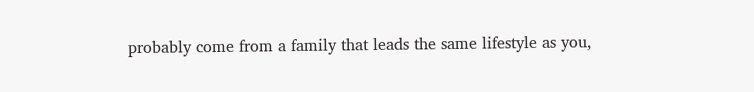probably come from a family that leads the same lifestyle as you,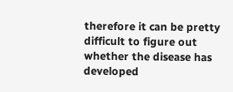therefore it can be pretty difficult to figure out whether the disease has developed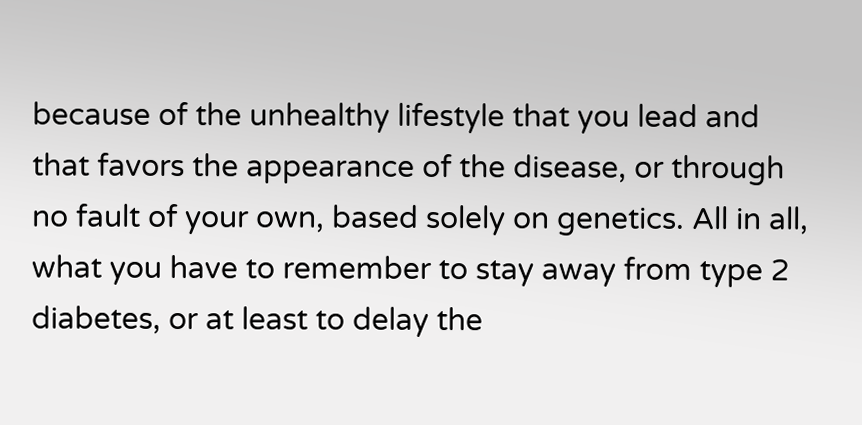because of the unhealthy lifestyle that you lead and that favors the appearance of the disease, or through no fault of your own, based solely on genetics. All in all, what you have to remember to stay away from type 2 diabetes, or at least to delay the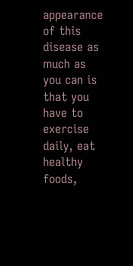appearance of this disease as much as you can is that you have to exercise daily, eat healthy foods,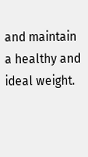and maintain a healthy and ideal weight.